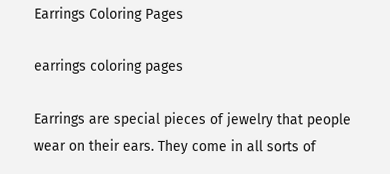Earrings Coloring Pages

earrings coloring pages

Earrings are special pieces of jewelry that people wear on their ears. They come in all sorts of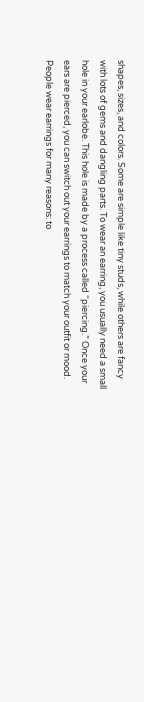shapes, sizes, and colors. Some are simple like tiny studs, while others are fancy with lots of gems and dangling parts. To wear an earring, you usually need a small hole in your earlobe. This hole is made by a process called “piercing.” Once your ears are pierced, you can switch out your earrings to match your outfit or mood. People wear earrings for many reasons: to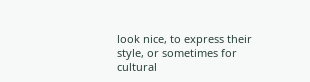look nice, to express their style, or sometimes for cultural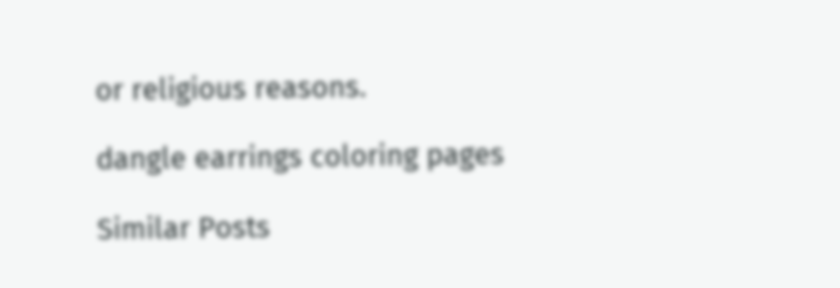or religious reasons.

dangle earrings coloring pages

Similar Posts